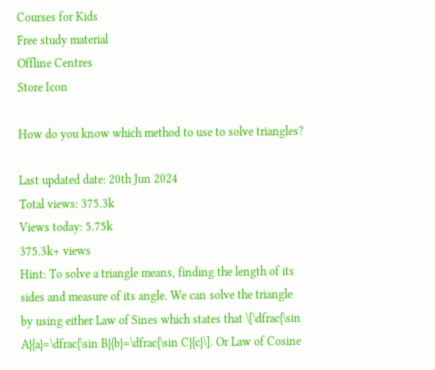Courses for Kids
Free study material
Offline Centres
Store Icon

How do you know which method to use to solve triangles?

Last updated date: 20th Jun 2024
Total views: 375.3k
Views today: 5.75k
375.3k+ views
Hint: To solve a triangle means, finding the length of its sides and measure of its angle. We can solve the triangle by using either Law of Sines which states that \[\dfrac{\sin A}{a}=\dfrac{\sin B}{b}=\dfrac{\sin C}{c}\]. Or Law of Cosine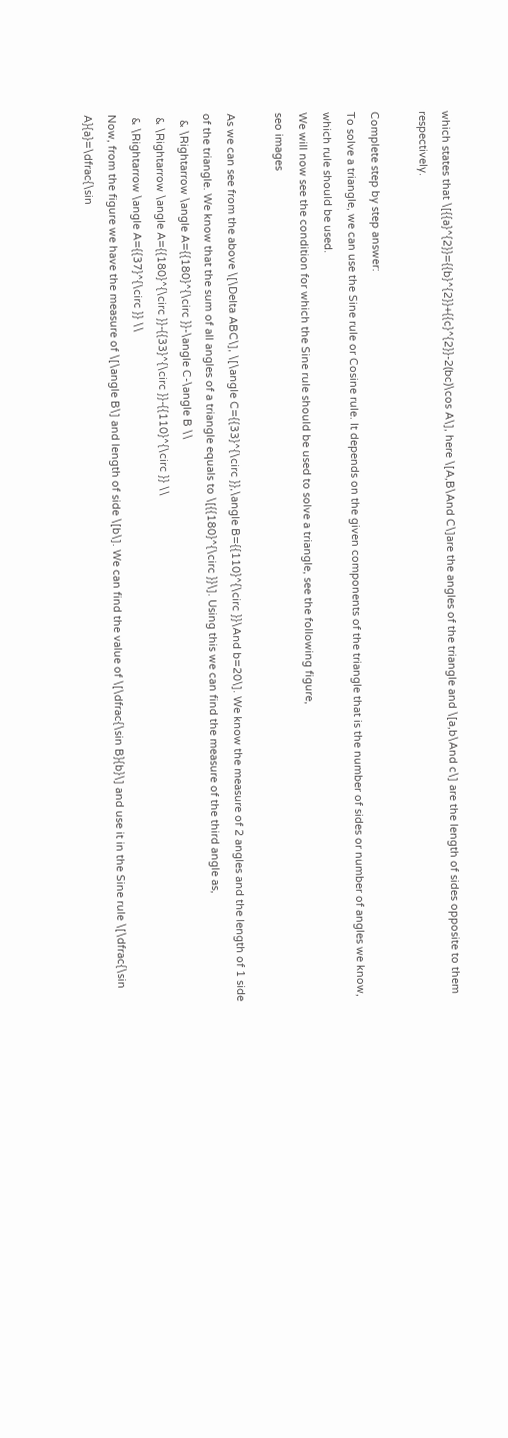which states that \[{{a}^{2}}={{b}^{2}}+{{c}^{2}}-2(bc)\cos A\], here \[A,B\And C\]are the angles of the triangle and \[a,b\And c\] are the length of sides opposite to them respectively.

Complete step by step answer:
To solve a triangle, we can use the Sine rule or Cosine rule. It depends on the given components of the triangle that is the number of sides or number of angles we know, which rule should be used.
We will now see the condition for which the Sine rule should be used to solve a triangle, see the following figure,
seo images

As we can see from the above \[\Delta ABC\], \[\angle C={{33}^{\circ }},\angle B={{110}^{\circ }}\And b=20\]. We know the measure of 2 angles and the length of 1 side of the triangle. We know that the sum of all angles of a triangle equals to \[{{180}^{\circ }}\]. Using this we can find the measure of the third angle as,
  & \Rightarrow \angle A={{180}^{\circ }}-\angle C-\angle B \\
 & \Rightarrow \angle A={{180}^{\circ }}-{{33}^{\circ }}-{{110}^{\circ }} \\
 & \Rightarrow \angle A={{37}^{\circ }} \\
Now, from the figure we have the measure of \[\angle B\] and length of side \[b\]. We can find the value of \[\dfrac{\sin B}{b}\] and use it in the Sine rule \[\dfrac{\sin A}{a}=\dfrac{\sin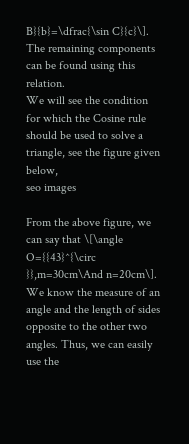B}{b}=\dfrac{\sin C}{c}\]. The remaining components can be found using this relation.
We will see the condition for which the Cosine rule should be used to solve a triangle, see the figure given below,
seo images

From the above figure, we can say that \[\angle O={{43}^{\circ }},m=30cm\And n=20cm\]. We know the measure of an angle and the length of sides opposite to the other two angles. Thus, we can easily use the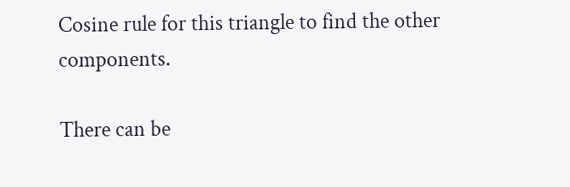Cosine rule for this triangle to find the other components.

There can be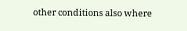other conditions also where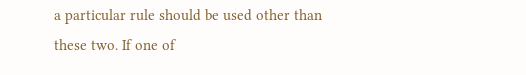a particular rule should be used other than these two. If one of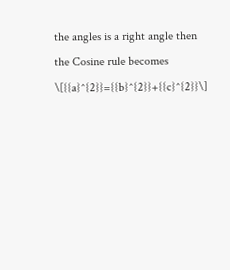the angles is a right angle then the Cosine rule becomes \[{{a}^{2}}={{b}^{2}}+{{c}^{2}}\]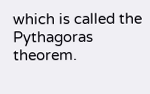which is called the Pythagoras theorem.